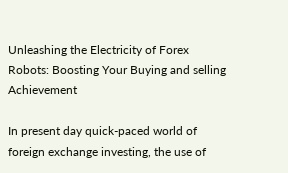Unleashing the Electricity of Forex Robots: Boosting Your Buying and selling Achievement

In present day quick-paced world of foreign exchange investing, the use of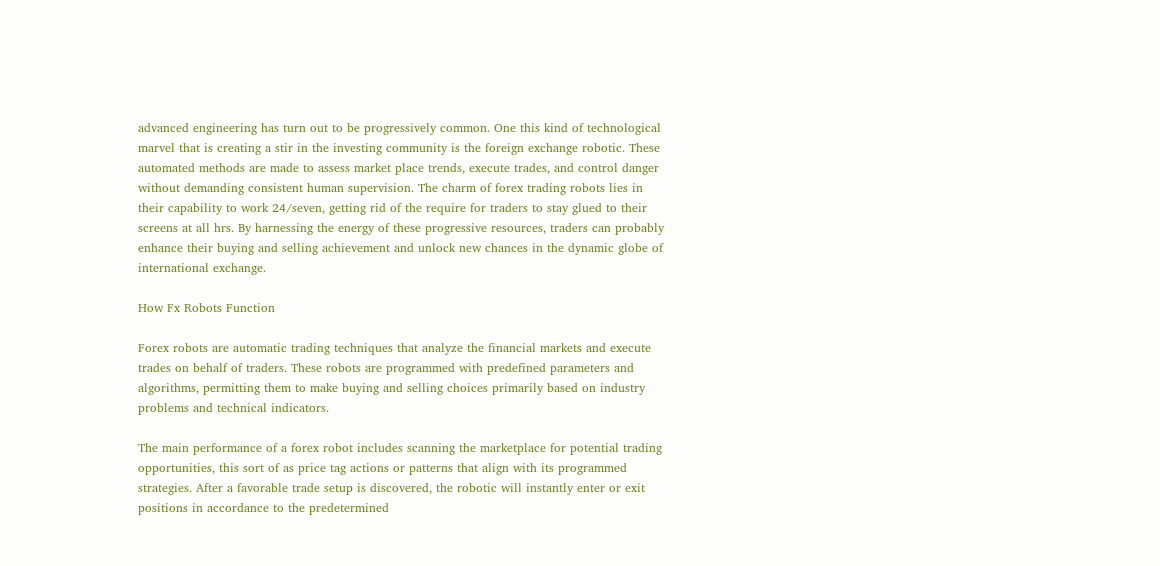advanced engineering has turn out to be progressively common. One this kind of technological marvel that is creating a stir in the investing community is the foreign exchange robotic. These automated methods are made to assess market place trends, execute trades, and control danger without demanding consistent human supervision. The charm of forex trading robots lies in their capability to work 24/seven, getting rid of the require for traders to stay glued to their screens at all hrs. By harnessing the energy of these progressive resources, traders can probably enhance their buying and selling achievement and unlock new chances in the dynamic globe of international exchange.

How Fx Robots Function

Forex robots are automatic trading techniques that analyze the financial markets and execute trades on behalf of traders. These robots are programmed with predefined parameters and algorithms, permitting them to make buying and selling choices primarily based on industry problems and technical indicators.

The main performance of a forex robot includes scanning the marketplace for potential trading opportunities, this sort of as price tag actions or patterns that align with its programmed strategies. After a favorable trade setup is discovered, the robotic will instantly enter or exit positions in accordance to the predetermined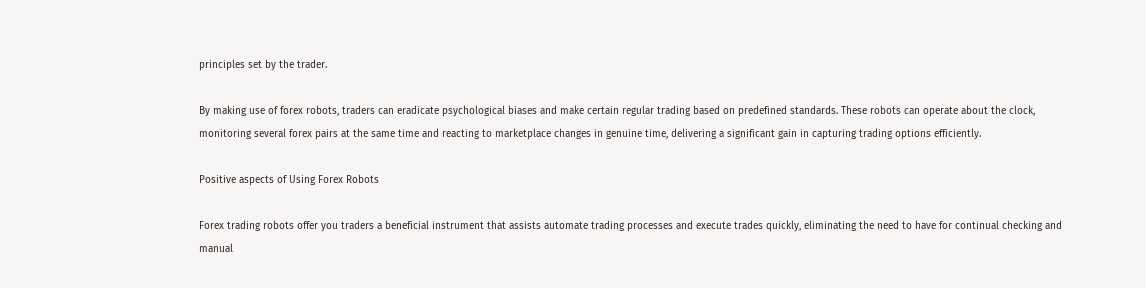principles set by the trader.

By making use of forex robots, traders can eradicate psychological biases and make certain regular trading based on predefined standards. These robots can operate about the clock, monitoring several forex pairs at the same time and reacting to marketplace changes in genuine time, delivering a significant gain in capturing trading options efficiently.

Positive aspects of Using Forex Robots

Forex trading robots offer you traders a beneficial instrument that assists automate trading processes and execute trades quickly, eliminating the need to have for continual checking and manual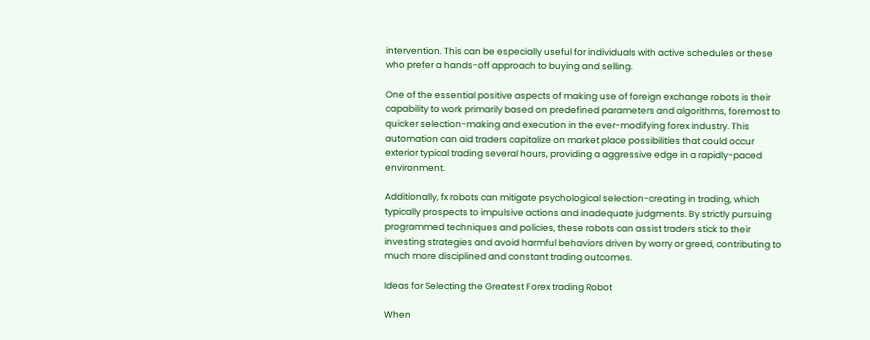intervention. This can be especially useful for individuals with active schedules or these who prefer a hands-off approach to buying and selling.

One of the essential positive aspects of making use of foreign exchange robots is their capability to work primarily based on predefined parameters and algorithms, foremost to quicker selection-making and execution in the ever-modifying forex industry. This automation can aid traders capitalize on market place possibilities that could occur exterior typical trading several hours, providing a aggressive edge in a rapidly-paced environment.

Additionally, fx robots can mitigate psychological selection-creating in trading, which typically prospects to impulsive actions and inadequate judgments. By strictly pursuing programmed techniques and policies, these robots can assist traders stick to their investing strategies and avoid harmful behaviors driven by worry or greed, contributing to much more disciplined and constant trading outcomes.

Ideas for Selecting the Greatest Forex trading Robot

When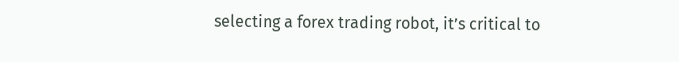selecting a forex trading robot, it’s critical to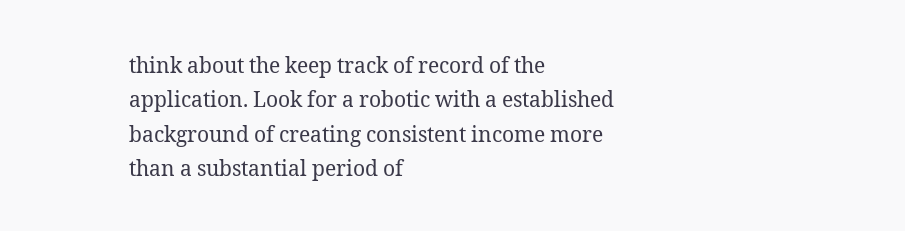think about the keep track of record of the application. Look for a robotic with a established background of creating consistent income more than a substantial period of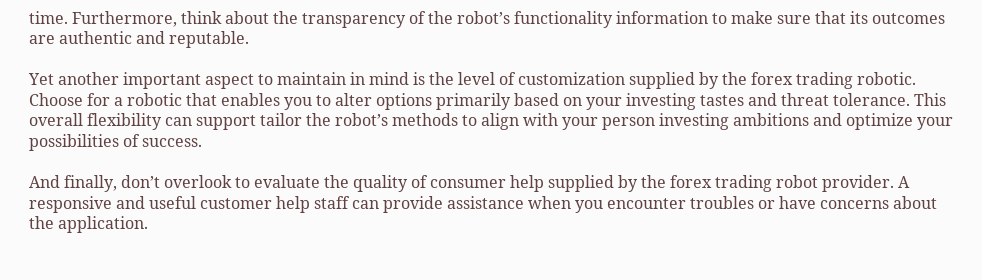time. Furthermore, think about the transparency of the robot’s functionality information to make sure that its outcomes are authentic and reputable.

Yet another important aspect to maintain in mind is the level of customization supplied by the forex trading robotic. Choose for a robotic that enables you to alter options primarily based on your investing tastes and threat tolerance. This overall flexibility can support tailor the robot’s methods to align with your person investing ambitions and optimize your possibilities of success.

And finally, don’t overlook to evaluate the quality of consumer help supplied by the forex trading robot provider. A responsive and useful customer help staff can provide assistance when you encounter troubles or have concerns about the application.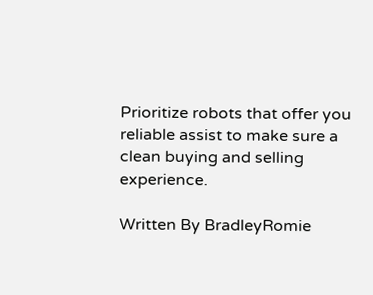Prioritize robots that offer you reliable assist to make sure a clean buying and selling experience.

Written By BradleyRomie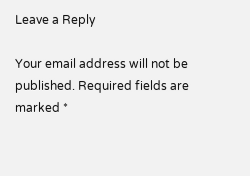Leave a Reply

Your email address will not be published. Required fields are marked *